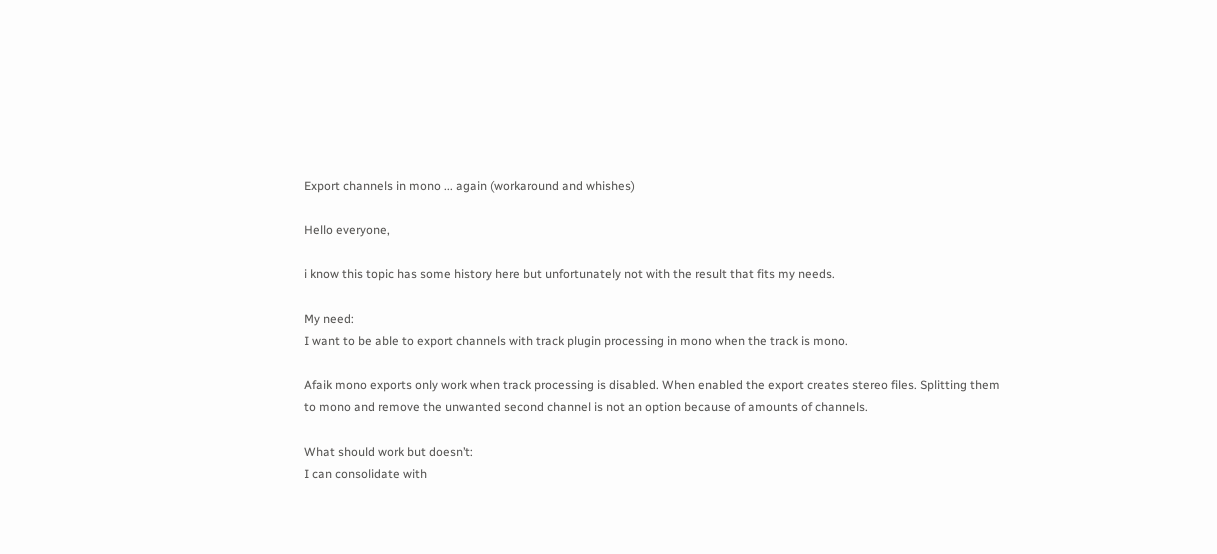Export channels in mono ... again (workaround and whishes)

Hello everyone,

i know this topic has some history here but unfortunately not with the result that fits my needs.

My need:
I want to be able to export channels with track plugin processing in mono when the track is mono.

Afaik mono exports only work when track processing is disabled. When enabled the export creates stereo files. Splitting them to mono and remove the unwanted second channel is not an option because of amounts of channels.

What should work but doesn’t:
I can consolidate with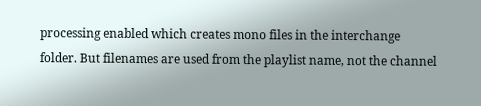processing enabled which creates mono files in the interchange folder. But filenames are used from the playlist name, not the channel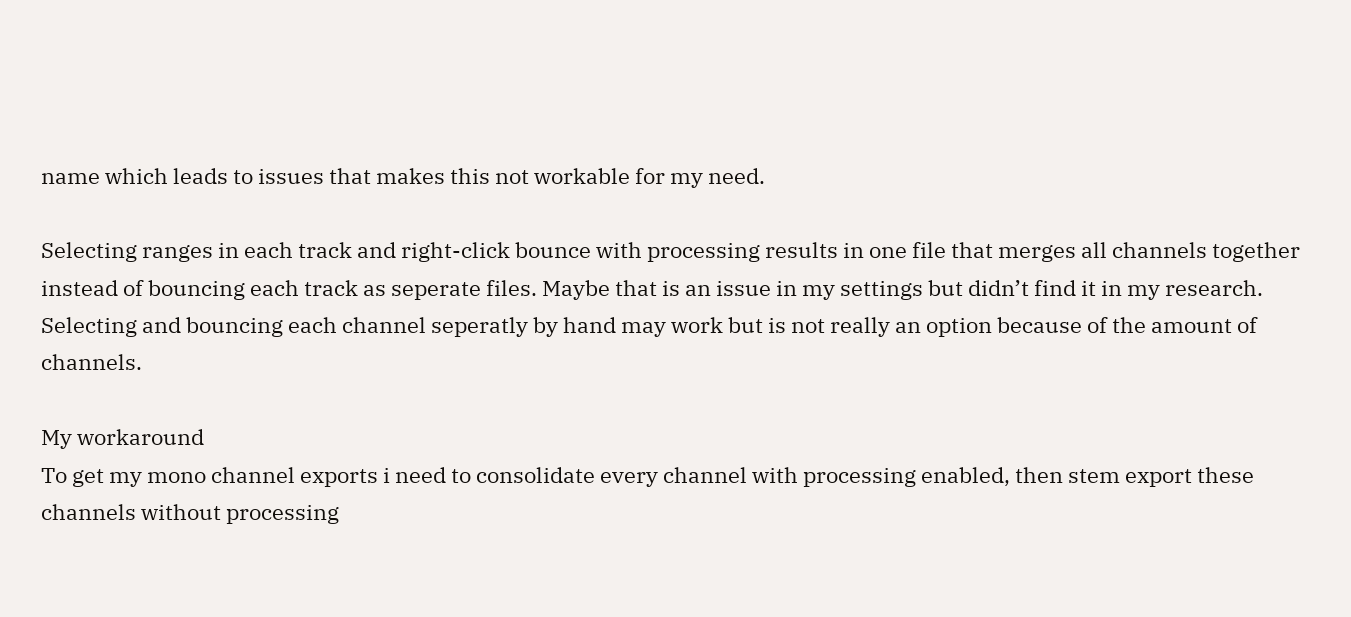name which leads to issues that makes this not workable for my need.

Selecting ranges in each track and right-click bounce with processing results in one file that merges all channels together instead of bouncing each track as seperate files. Maybe that is an issue in my settings but didn’t find it in my research. Selecting and bouncing each channel seperatly by hand may work but is not really an option because of the amount of channels.

My workaround
To get my mono channel exports i need to consolidate every channel with processing enabled, then stem export these channels without processing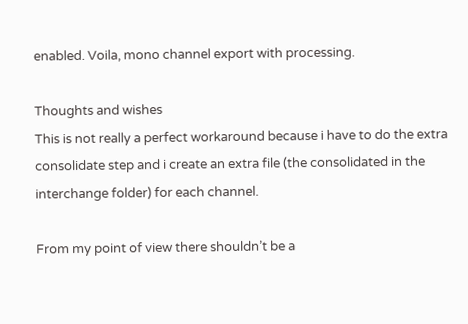enabled. Voila, mono channel export with processing.

Thoughts and wishes
This is not really a perfect workaround because i have to do the extra consolidate step and i create an extra file (the consolidated in the interchange folder) for each channel.

From my point of view there shouldn’t be a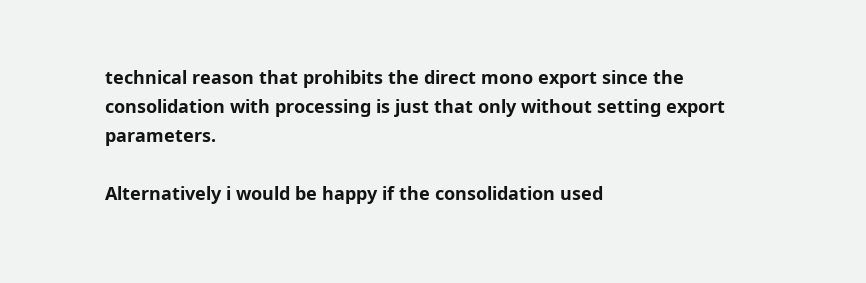technical reason that prohibits the direct mono export since the consolidation with processing is just that only without setting export parameters.

Alternatively i would be happy if the consolidation used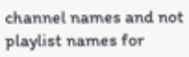channel names and not playlist names for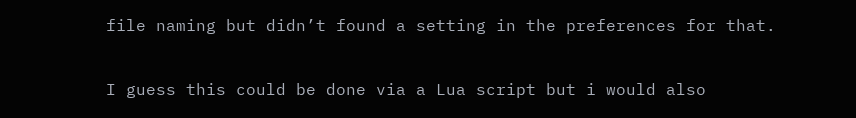file naming but didn’t found a setting in the preferences for that.

I guess this could be done via a Lua script but i would also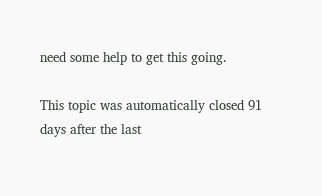need some help to get this going.

This topic was automatically closed 91 days after the last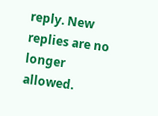reply. New replies are no longer allowed.